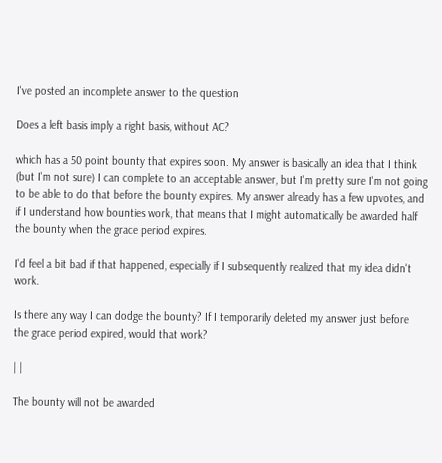I've posted an incomplete answer to the question

Does a left basis imply a right basis, without AC?

which has a 50 point bounty that expires soon. My answer is basically an idea that I think (but I'm not sure) I can complete to an acceptable answer, but I'm pretty sure I'm not going to be able to do that before the bounty expires. My answer already has a few upvotes, and if I understand how bounties work, that means that I might automatically be awarded half the bounty when the grace period expires.

I'd feel a bit bad if that happened, especially if I subsequently realized that my idea didn't work.

Is there any way I can dodge the bounty? If I temporarily deleted my answer just before the grace period expired, would that work?

| |

The bounty will not be awarded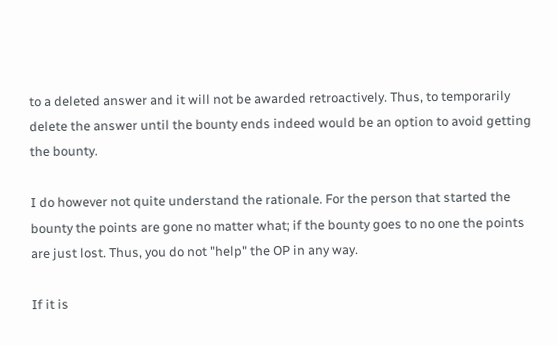to a deleted answer and it will not be awarded retroactively. Thus, to temporarily delete the answer until the bounty ends indeed would be an option to avoid getting the bounty.

I do however not quite understand the rationale. For the person that started the bounty the points are gone no matter what; if the bounty goes to no one the points are just lost. Thus, you do not "help" the OP in any way.

If it is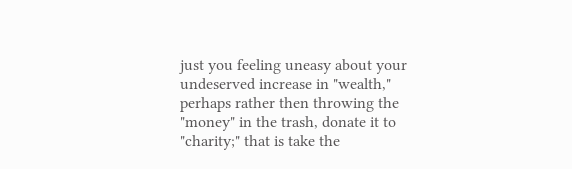just you feeling uneasy about your undeserved increase in "wealth," perhaps rather then throwing the "money" in the trash, donate it to "charity;" that is take the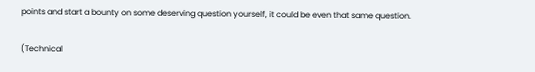points and start a bounty on some deserving question yourself, it could be even that same question.

(Technical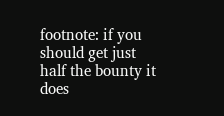footnote: if you should get just half the bounty it does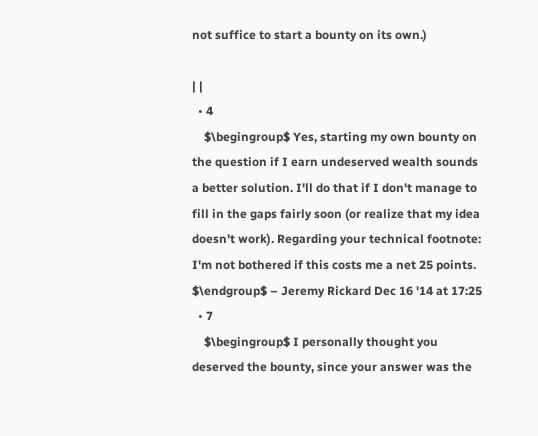not suffice to start a bounty on its own.)

| |
  • 4
    $\begingroup$ Yes, starting my own bounty on the question if I earn undeserved wealth sounds a better solution. I'll do that if I don't manage to fill in the gaps fairly soon (or realize that my idea doesn't work). Regarding your technical footnote: I'm not bothered if this costs me a net 25 points. $\endgroup$ – Jeremy Rickard Dec 16 '14 at 17:25
  • 7
    $\begingroup$ I personally thought you deserved the bounty, since your answer was the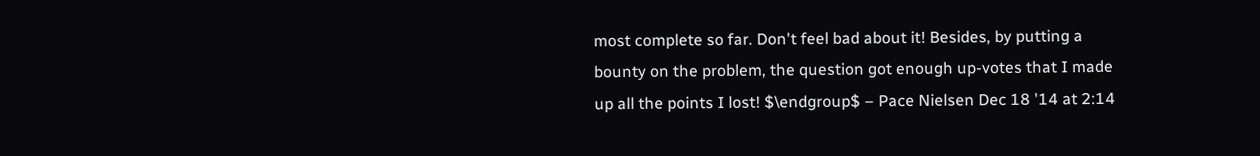most complete so far. Don't feel bad about it! Besides, by putting a bounty on the problem, the question got enough up-votes that I made up all the points I lost! $\endgroup$ – Pace Nielsen Dec 18 '14 at 2:14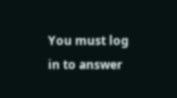You must log in to answer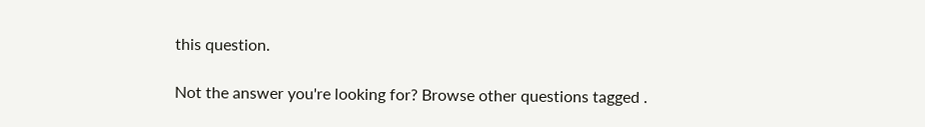this question.

Not the answer you're looking for? Browse other questions tagged .